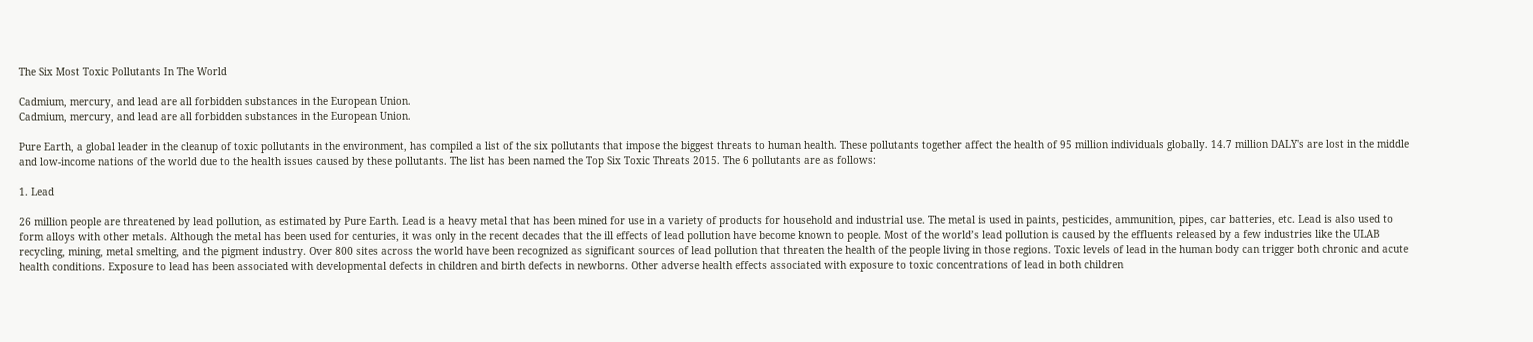The Six Most Toxic Pollutants In The World

Cadmium, mercury, and lead are all forbidden substances in the European Union.
Cadmium, mercury, and lead are all forbidden substances in the European Union.

Pure Earth, a global leader in the cleanup of toxic pollutants in the environment, has compiled a list of the six pollutants that impose the biggest threats to human health. These pollutants together affect the health of 95 million individuals globally. 14.7 million DALY's are lost in the middle and low-income nations of the world due to the health issues caused by these pollutants. The list has been named the Top Six Toxic Threats 2015. The 6 pollutants are as follows:

1. Lead

26 million people are threatened by lead pollution, as estimated by Pure Earth. Lead is a heavy metal that has been mined for use in a variety of products for household and industrial use. The metal is used in paints, pesticides, ammunition, pipes, car batteries, etc. Lead is also used to form alloys with other metals. Although the metal has been used for centuries, it was only in the recent decades that the ill effects of lead pollution have become known to people. Most of the world’s lead pollution is caused by the effluents released by a few industries like the ULAB recycling, mining, metal smelting, and the pigment industry. Over 800 sites across the world have been recognized as significant sources of lead pollution that threaten the health of the people living in those regions. Toxic levels of lead in the human body can trigger both chronic and acute health conditions. Exposure to lead has been associated with developmental defects in children and birth defects in newborns. Other adverse health effects associated with exposure to toxic concentrations of lead in both children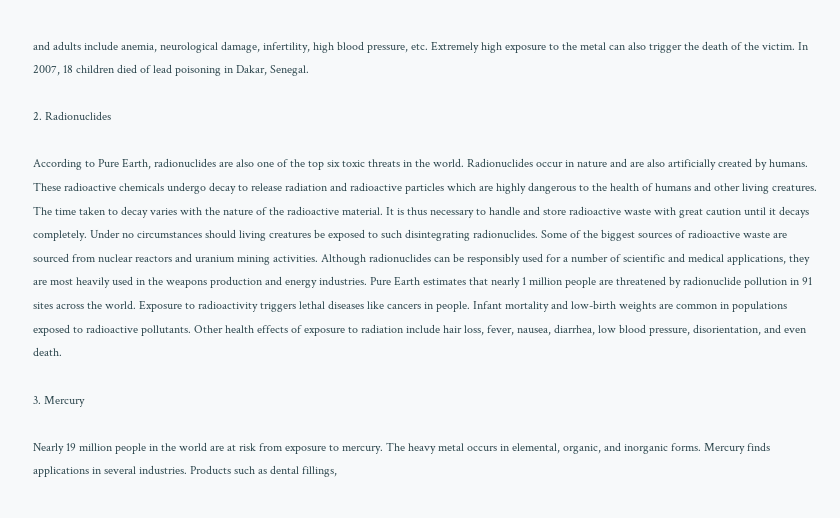and adults include anemia, neurological damage, infertility, high blood pressure, etc. Extremely high exposure to the metal can also trigger the death of the victim. In 2007, 18 children died of lead poisoning in Dakar, Senegal.

2. Radionuclides

According to Pure Earth, radionuclides are also one of the top six toxic threats in the world. Radionuclides occur in nature and are also artificially created by humans. These radioactive chemicals undergo decay to release radiation and radioactive particles which are highly dangerous to the health of humans and other living creatures. The time taken to decay varies with the nature of the radioactive material. It is thus necessary to handle and store radioactive waste with great caution until it decays completely. Under no circumstances should living creatures be exposed to such disintegrating radionuclides. Some of the biggest sources of radioactive waste are sourced from nuclear reactors and uranium mining activities. Although radionuclides can be responsibly used for a number of scientific and medical applications, they are most heavily used in the weapons production and energy industries. Pure Earth estimates that nearly 1 million people are threatened by radionuclide pollution in 91 sites across the world. Exposure to radioactivity triggers lethal diseases like cancers in people. Infant mortality and low-birth weights are common in populations exposed to radioactive pollutants. Other health effects of exposure to radiation include hair loss, fever, nausea, diarrhea, low blood pressure, disorientation, and even death.

3. Mercury

Nearly 19 million people in the world are at risk from exposure to mercury. The heavy metal occurs in elemental, organic, and inorganic forms. Mercury finds applications in several industries. Products such as dental fillings,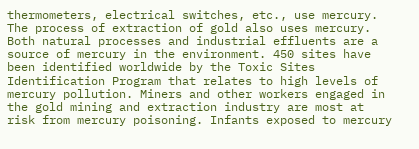thermometers, electrical switches, etc., use mercury. The process of extraction of gold also uses mercury. Both natural processes and industrial effluents are a source of mercury in the environment. 450 sites have been identified worldwide by the Toxic Sites Identification Program that relates to high levels of mercury pollution. Miners and other workers engaged in the gold mining and extraction industry are most at risk from mercury poisoning. Infants exposed to mercury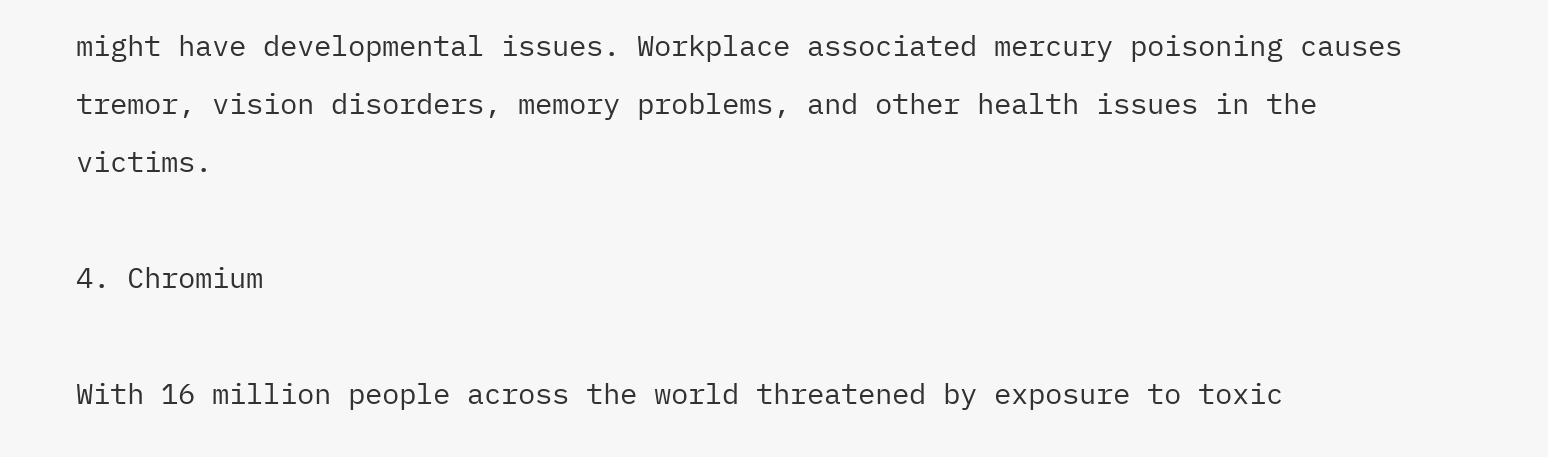might have developmental issues. Workplace associated mercury poisoning causes tremor, vision disorders, memory problems, and other health issues in the victims.

4. Chromium

With 16 million people across the world threatened by exposure to toxic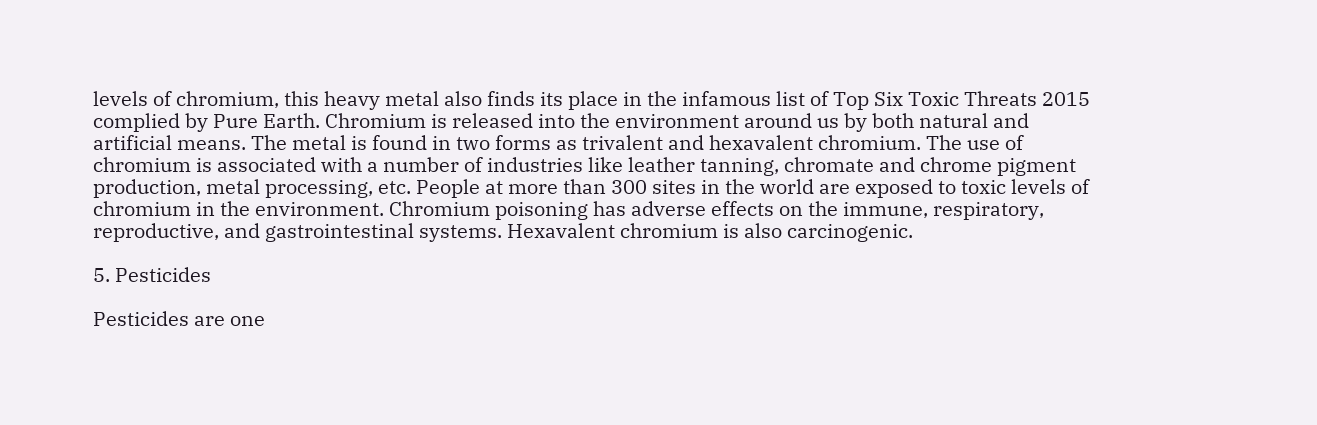levels of chromium, this heavy metal also finds its place in the infamous list of Top Six Toxic Threats 2015 complied by Pure Earth. Chromium is released into the environment around us by both natural and artificial means. The metal is found in two forms as trivalent and hexavalent chromium. The use of chromium is associated with a number of industries like leather tanning, chromate and chrome pigment production, metal processing, etc. People at more than 300 sites in the world are exposed to toxic levels of chromium in the environment. Chromium poisoning has adverse effects on the immune, respiratory, reproductive, and gastrointestinal systems. Hexavalent chromium is also carcinogenic.

5. Pesticides

Pesticides are one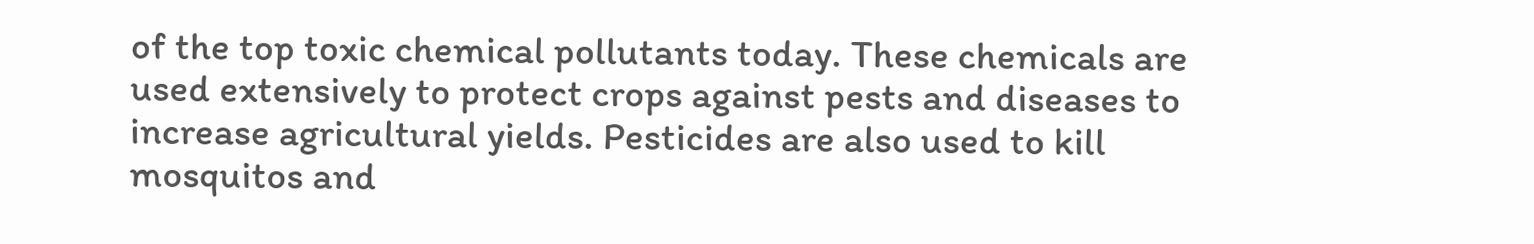of the top toxic chemical pollutants today. These chemicals are used extensively to protect crops against pests and diseases to increase agricultural yields. Pesticides are also used to kill mosquitos and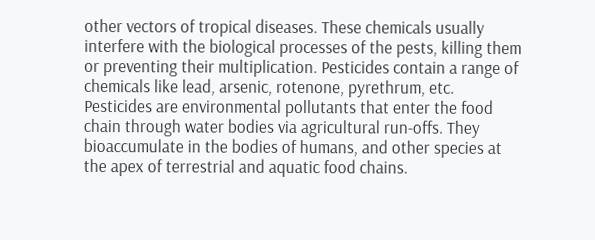other vectors of tropical diseases. These chemicals usually interfere with the biological processes of the pests, killing them or preventing their multiplication. Pesticides contain a range of chemicals like lead, arsenic, rotenone, pyrethrum, etc. Pesticides are environmental pollutants that enter the food chain through water bodies via agricultural run-offs. They bioaccumulate in the bodies of humans, and other species at the apex of terrestrial and aquatic food chains.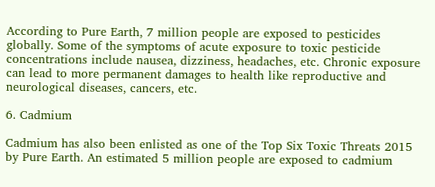According to Pure Earth, 7 million people are exposed to pesticides globally. Some of the symptoms of acute exposure to toxic pesticide concentrations include nausea, dizziness, headaches, etc. Chronic exposure can lead to more permanent damages to health like reproductive and neurological diseases, cancers, etc.

6. Cadmium

Cadmium has also been enlisted as one of the Top Six Toxic Threats 2015 by Pure Earth. An estimated 5 million people are exposed to cadmium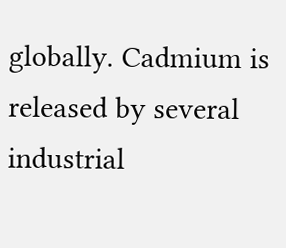globally. Cadmium is released by several industrial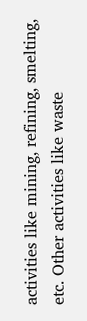activities like mining, refining, smelting, etc. Other activities like waste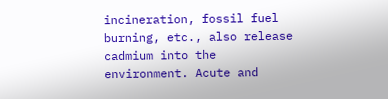incineration, fossil fuel burning, etc., also release cadmium into the environment. Acute and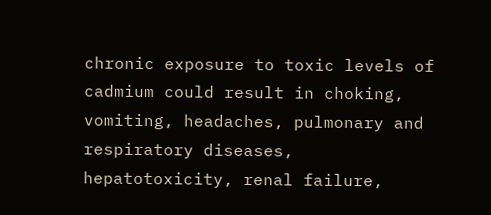chronic exposure to toxic levels of cadmium could result in choking, vomiting, headaches, pulmonary and respiratory diseases, hepatotoxicity, renal failure,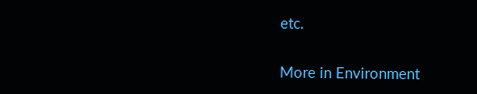etc.


More in Environment